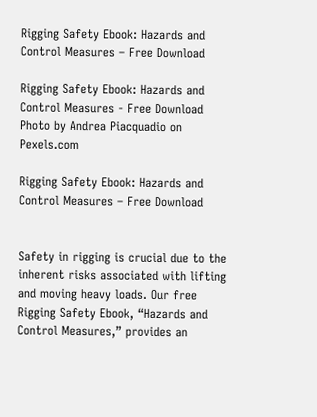Rigging Safety Ebook: Hazards and Control Measures – Free Download

Rigging Safety Ebook: Hazards and Control Measures - Free Download
Photo by Andrea Piacquadio on Pexels.com

Rigging Safety Ebook: Hazards and Control Measures – Free Download


Safety in rigging is crucial due to the inherent risks associated with lifting and moving heavy loads. Our free Rigging Safety Ebook, “Hazards and Control Measures,” provides an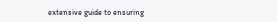extensive guide to ensuring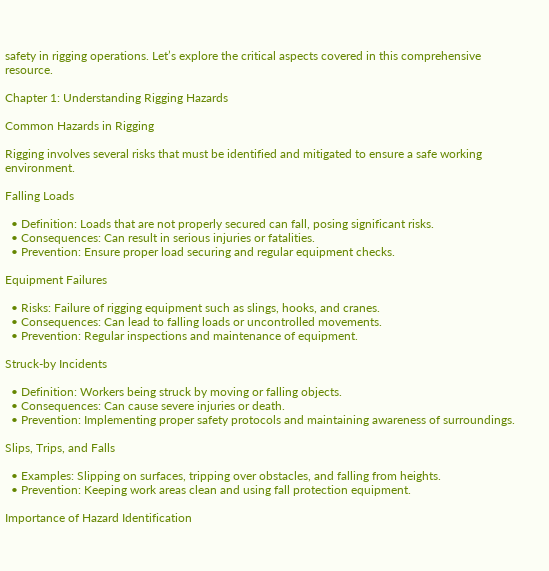safety in rigging operations. Let’s explore the critical aspects covered in this comprehensive resource.

Chapter 1: Understanding Rigging Hazards

Common Hazards in Rigging

Rigging involves several risks that must be identified and mitigated to ensure a safe working environment.

Falling Loads

  • Definition: Loads that are not properly secured can fall, posing significant risks.
  • Consequences: Can result in serious injuries or fatalities.
  • Prevention: Ensure proper load securing and regular equipment checks.

Equipment Failures

  • Risks: Failure of rigging equipment such as slings, hooks, and cranes.
  • Consequences: Can lead to falling loads or uncontrolled movements.
  • Prevention: Regular inspections and maintenance of equipment.

Struck-by Incidents

  • Definition: Workers being struck by moving or falling objects.
  • Consequences: Can cause severe injuries or death.
  • Prevention: Implementing proper safety protocols and maintaining awareness of surroundings.

Slips, Trips, and Falls

  • Examples: Slipping on surfaces, tripping over obstacles, and falling from heights.
  • Prevention: Keeping work areas clean and using fall protection equipment.

Importance of Hazard Identification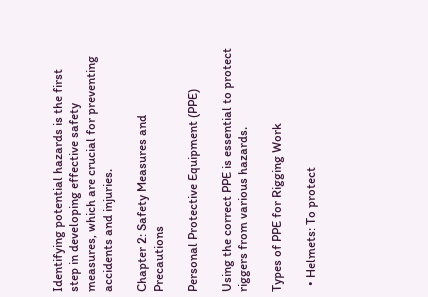Identifying potential hazards is the first step in developing effective safety measures, which are crucial for preventing accidents and injuries.

Chapter 2: Safety Measures and Precautions

Personal Protective Equipment (PPE)

Using the correct PPE is essential to protect riggers from various hazards.

Types of PPE for Rigging Work

  • Helmets: To protect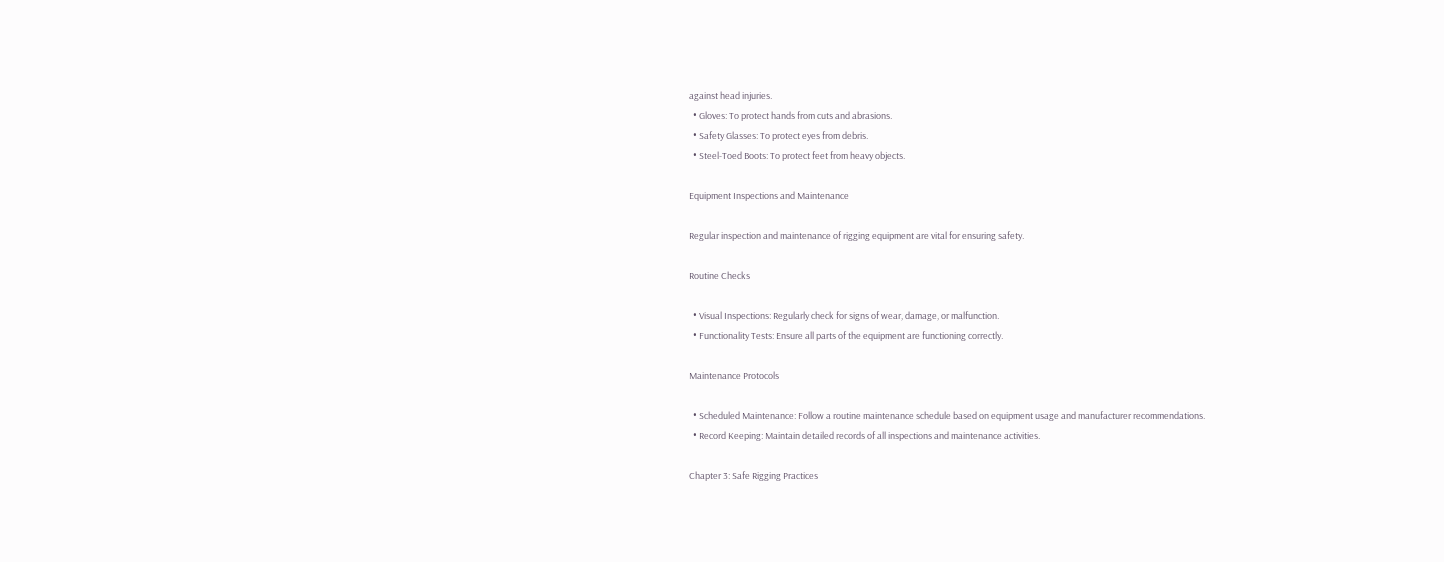against head injuries.
  • Gloves: To protect hands from cuts and abrasions.
  • Safety Glasses: To protect eyes from debris.
  • Steel-Toed Boots: To protect feet from heavy objects.

Equipment Inspections and Maintenance

Regular inspection and maintenance of rigging equipment are vital for ensuring safety.

Routine Checks

  • Visual Inspections: Regularly check for signs of wear, damage, or malfunction.
  • Functionality Tests: Ensure all parts of the equipment are functioning correctly.

Maintenance Protocols

  • Scheduled Maintenance: Follow a routine maintenance schedule based on equipment usage and manufacturer recommendations.
  • Record Keeping: Maintain detailed records of all inspections and maintenance activities.

Chapter 3: Safe Rigging Practices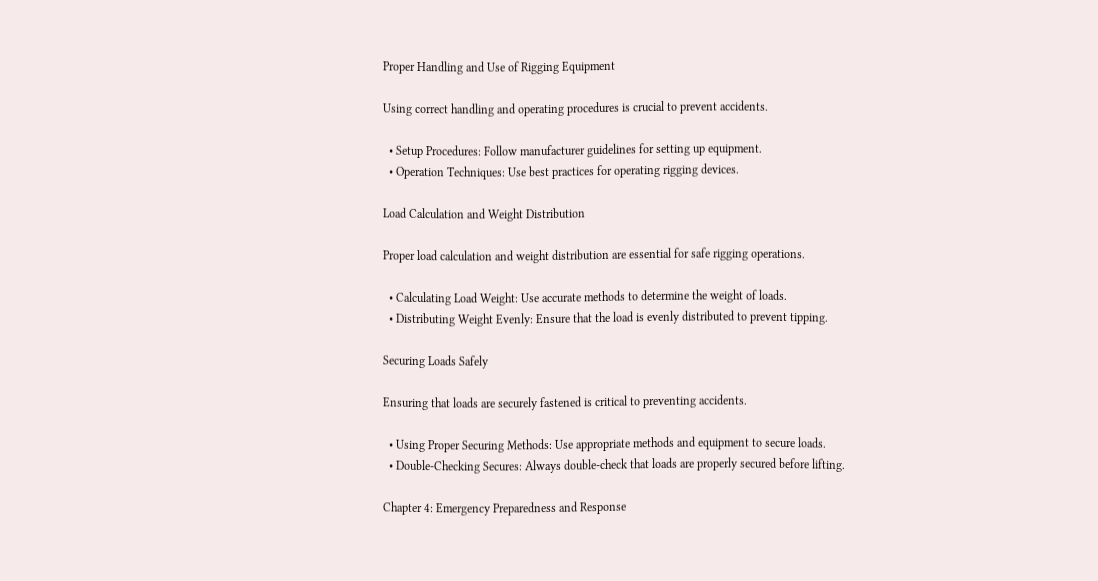Proper Handling and Use of Rigging Equipment

Using correct handling and operating procedures is crucial to prevent accidents.

  • Setup Procedures: Follow manufacturer guidelines for setting up equipment.
  • Operation Techniques: Use best practices for operating rigging devices.

Load Calculation and Weight Distribution

Proper load calculation and weight distribution are essential for safe rigging operations.

  • Calculating Load Weight: Use accurate methods to determine the weight of loads.
  • Distributing Weight Evenly: Ensure that the load is evenly distributed to prevent tipping.

Securing Loads Safely

Ensuring that loads are securely fastened is critical to preventing accidents.

  • Using Proper Securing Methods: Use appropriate methods and equipment to secure loads.
  • Double-Checking Secures: Always double-check that loads are properly secured before lifting.

Chapter 4: Emergency Preparedness and Response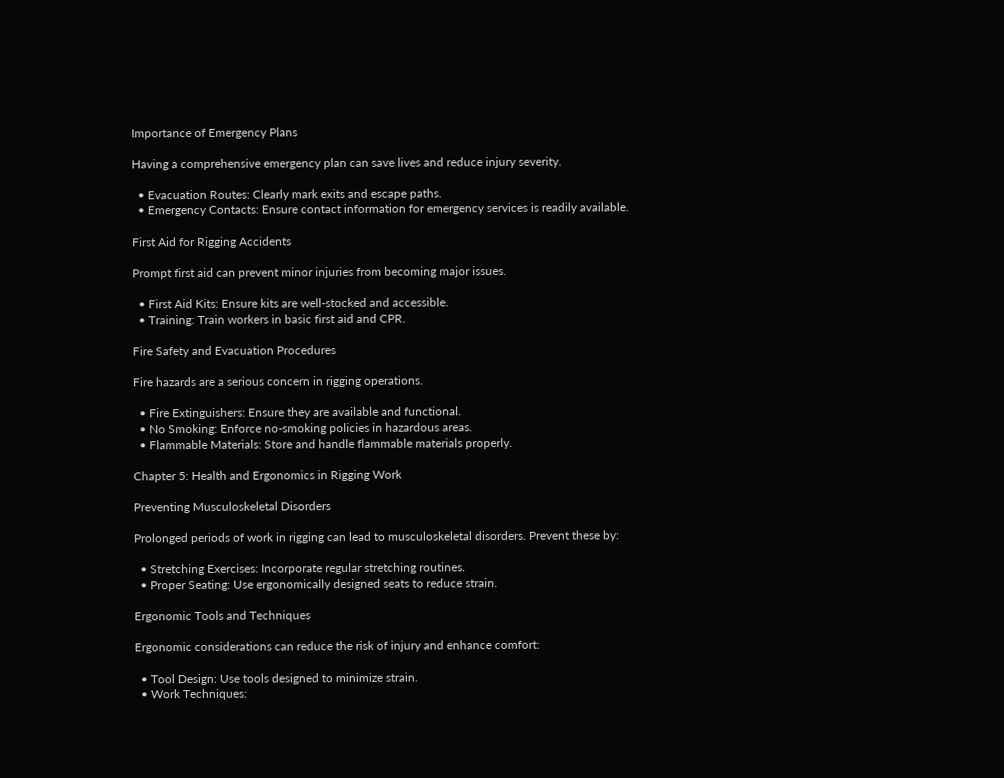Importance of Emergency Plans

Having a comprehensive emergency plan can save lives and reduce injury severity.

  • Evacuation Routes: Clearly mark exits and escape paths.
  • Emergency Contacts: Ensure contact information for emergency services is readily available.

First Aid for Rigging Accidents

Prompt first aid can prevent minor injuries from becoming major issues.

  • First Aid Kits: Ensure kits are well-stocked and accessible.
  • Training: Train workers in basic first aid and CPR.

Fire Safety and Evacuation Procedures

Fire hazards are a serious concern in rigging operations.

  • Fire Extinguishers: Ensure they are available and functional.
  • No Smoking: Enforce no-smoking policies in hazardous areas.
  • Flammable Materials: Store and handle flammable materials properly.

Chapter 5: Health and Ergonomics in Rigging Work

Preventing Musculoskeletal Disorders

Prolonged periods of work in rigging can lead to musculoskeletal disorders. Prevent these by:

  • Stretching Exercises: Incorporate regular stretching routines.
  • Proper Seating: Use ergonomically designed seats to reduce strain.

Ergonomic Tools and Techniques

Ergonomic considerations can reduce the risk of injury and enhance comfort:

  • Tool Design: Use tools designed to minimize strain.
  • Work Techniques: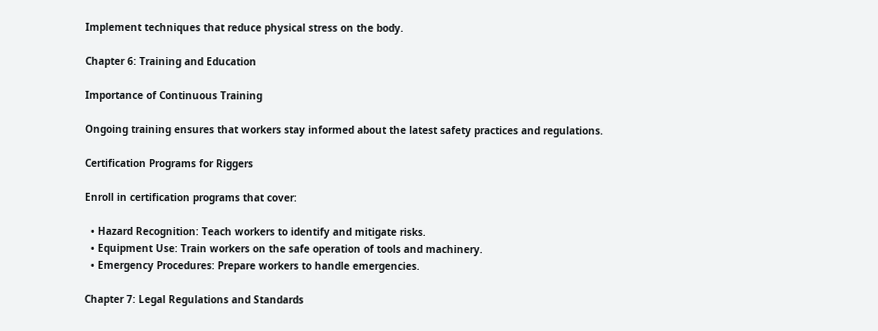Implement techniques that reduce physical stress on the body.

Chapter 6: Training and Education

Importance of Continuous Training

Ongoing training ensures that workers stay informed about the latest safety practices and regulations.

Certification Programs for Riggers

Enroll in certification programs that cover:

  • Hazard Recognition: Teach workers to identify and mitigate risks.
  • Equipment Use: Train workers on the safe operation of tools and machinery.
  • Emergency Procedures: Prepare workers to handle emergencies.

Chapter 7: Legal Regulations and Standards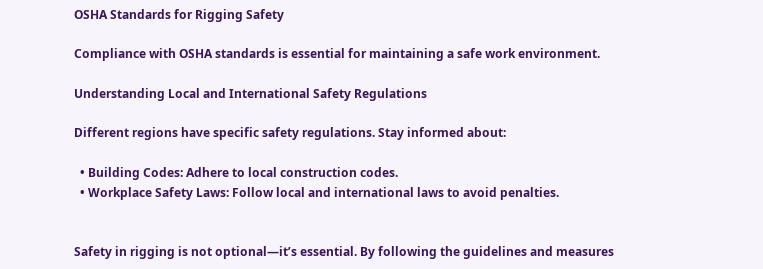OSHA Standards for Rigging Safety

Compliance with OSHA standards is essential for maintaining a safe work environment.

Understanding Local and International Safety Regulations

Different regions have specific safety regulations. Stay informed about:

  • Building Codes: Adhere to local construction codes.
  • Workplace Safety Laws: Follow local and international laws to avoid penalties.


Safety in rigging is not optional—it’s essential. By following the guidelines and measures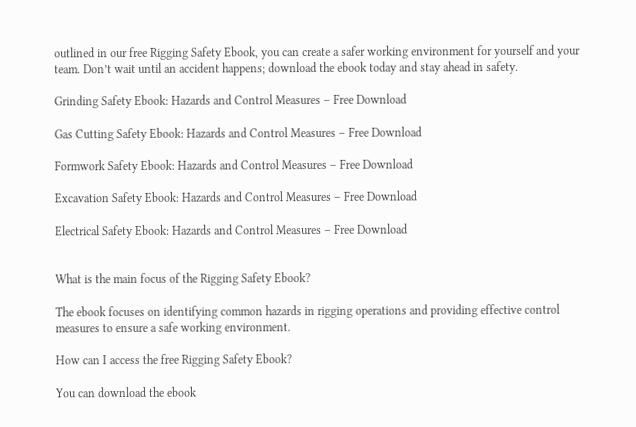outlined in our free Rigging Safety Ebook, you can create a safer working environment for yourself and your team. Don’t wait until an accident happens; download the ebook today and stay ahead in safety.

Grinding Safety Ebook: Hazards and Control Measures – Free Download

Gas Cutting Safety Ebook: Hazards and Control Measures – Free Download

Formwork Safety Ebook: Hazards and Control Measures – Free Download

Excavation Safety Ebook: Hazards and Control Measures – Free Download

Electrical Safety Ebook: Hazards and Control Measures – Free Download


What is the main focus of the Rigging Safety Ebook?

The ebook focuses on identifying common hazards in rigging operations and providing effective control measures to ensure a safe working environment.

How can I access the free Rigging Safety Ebook?

You can download the ebook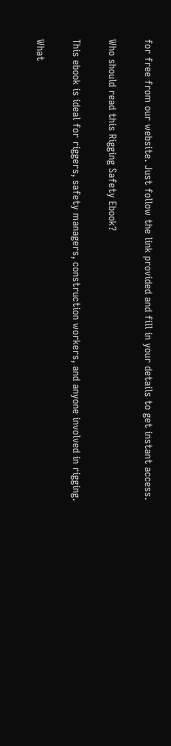for free from our website. Just follow the link provided and fill in your details to get instant access.

Who should read this Rigging Safety Ebook?

This ebook is ideal for riggers, safety managers, construction workers, and anyone involved in rigging.

What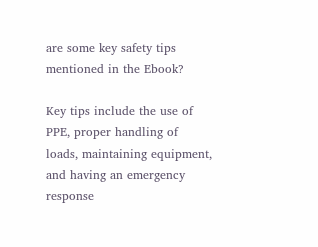are some key safety tips mentioned in the Ebook?

Key tips include the use of PPE, proper handling of loads, maintaining equipment, and having an emergency response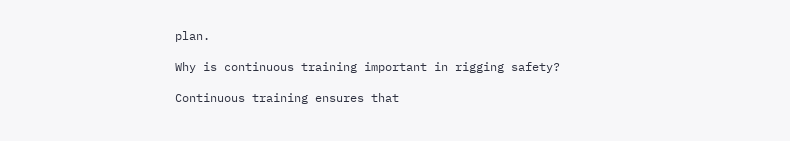plan.

Why is continuous training important in rigging safety?

Continuous training ensures that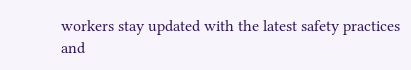workers stay updated with the latest safety practices and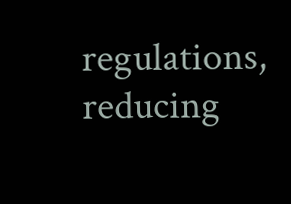regulations, reducing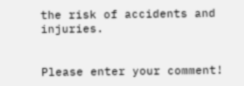the risk of accidents and injuries.


Please enter your comment!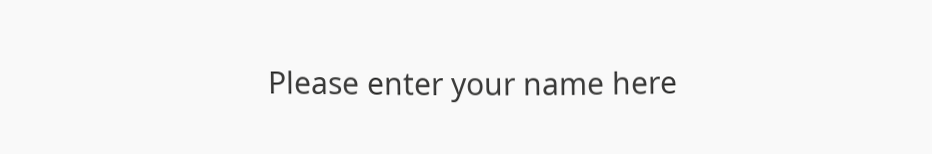Please enter your name here